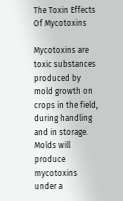The Toxin Effects Of Mycotoxins

Mycotoxins are toxic substances produced by mold growth on crops in the field, during handling and in storage. Molds will produce mycotoxins under a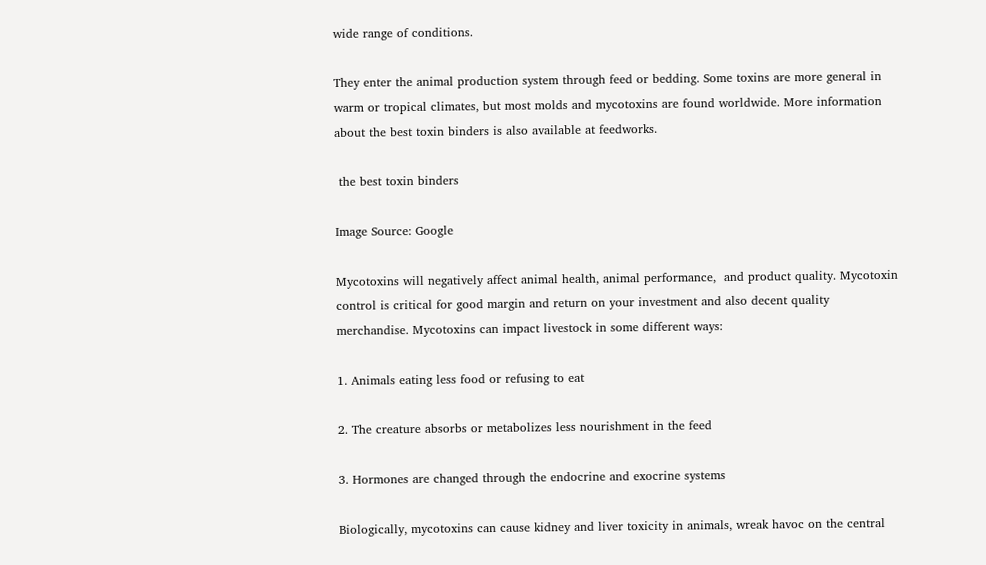wide range of conditions.

They enter the animal production system through feed or bedding. Some toxins are more general in warm or tropical climates, but most molds and mycotoxins are found worldwide. More information about the best toxin binders is also available at feedworks.

 the best toxin binders

Image Source: Google

Mycotoxins will negatively affect animal health, animal performance,  and product quality. Mycotoxin control is critical for good margin and return on your investment and also decent quality merchandise. Mycotoxins can impact livestock in some different ways:

1. Animals eating less food or refusing to eat

2. The creature absorbs or metabolizes less nourishment in the feed

3. Hormones are changed through the endocrine and exocrine systems

Biologically, mycotoxins can cause kidney and liver toxicity in animals, wreak havoc on the central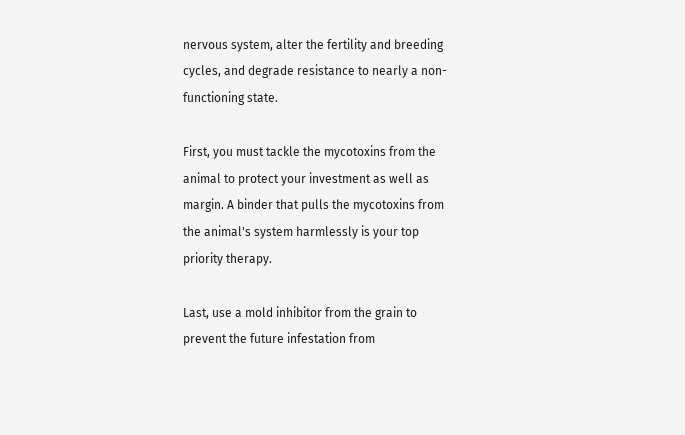nervous system, alter the fertility and breeding cycles, and degrade resistance to nearly a non-functioning state.

First, you must tackle the mycotoxins from the animal to protect your investment as well as margin. A binder that pulls the mycotoxins from the animal's system harmlessly is your top priority therapy.

Last, use a mold inhibitor from the grain to prevent the future infestation from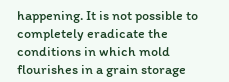happening. It is not possible to completely eradicate the conditions in which mold flourishes in a grain storage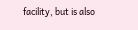facility, but is also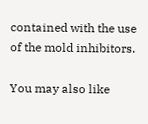contained with the use of the mold inhibitors.

You may also like